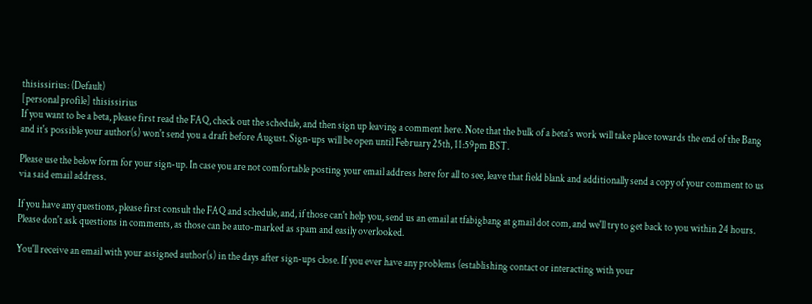thisissirius: (Default)
[personal profile] thisissirius
If you want to be a beta, please first read the FAQ, check out the schedule, and then sign up leaving a comment here. Note that the bulk of a beta's work will take place towards the end of the Bang and it's possible your author(s) won't send you a draft before August. Sign-ups will be open until February 25th, 11:59pm BST.

Please use the below form for your sign-up. In case you are not comfortable posting your email address here for all to see, leave that field blank and additionally send a copy of your comment to us via said email address.

If you have any questions, please first consult the FAQ and schedule, and, if those can't help you, send us an email at tfabigbang at gmail dot com, and we'll try to get back to you within 24 hours. Please don't ask questions in comments, as those can be auto-marked as spam and easily overlooked.

You'll receive an email with your assigned author(s) in the days after sign-ups close. If you ever have any problems (establishing contact or interacting with your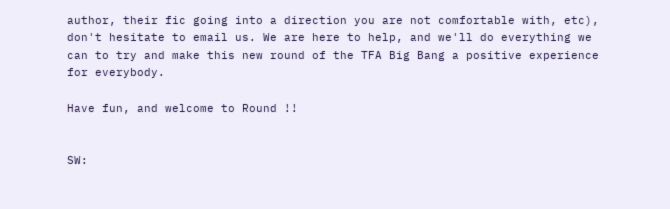author, their fic going into a direction you are not comfortable with, etc), don't hesitate to email us. We are here to help, and we'll do everything we can to try and make this new round of the TFA Big Bang a positive experience for everybody.

Have fun, and welcome to Round !!


SW: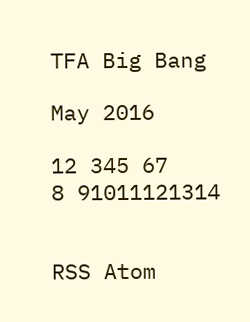TFA Big Bang

May 2016

12 345 67
8 91011121314


RSS Atom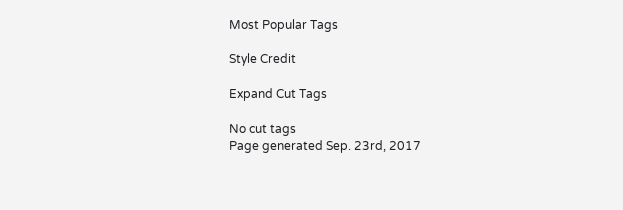Most Popular Tags

Style Credit

Expand Cut Tags

No cut tags
Page generated Sep. 23rd, 2017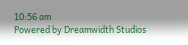10:56 am
Powered by Dreamwidth Studios